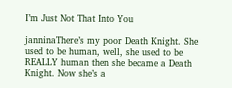I’m Just Not That Into You

janninaThere’s my poor Death Knight. She used to be human, well, she used to be REALLY human then she became a Death Knight. Now she’s a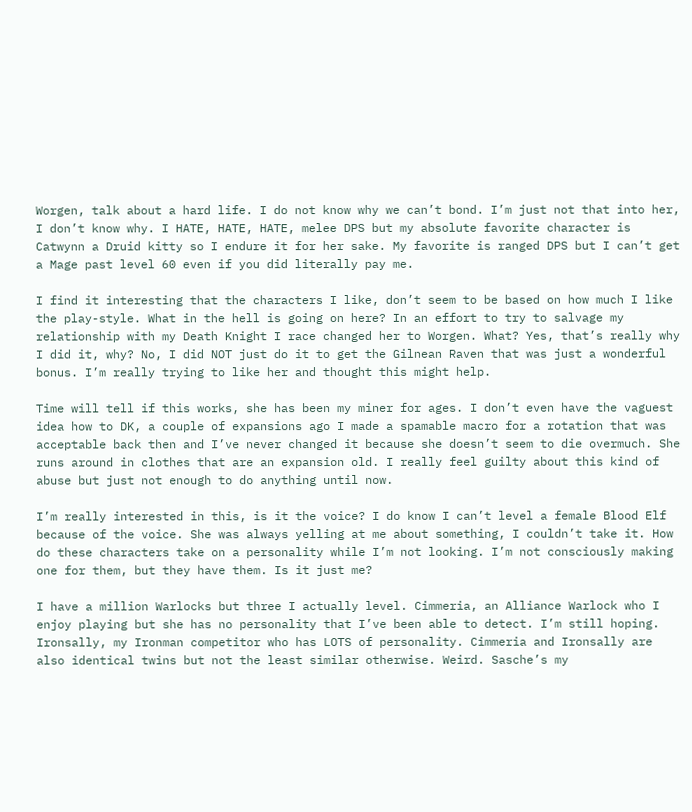Worgen, talk about a hard life. I do not know why we can’t bond. I’m just not that into her, I don’t know why. I HATE, HATE, HATE, melee DPS but my absolute favorite character is Catwynn a Druid kitty so I endure it for her sake. My favorite is ranged DPS but I can’t get a Mage past level 60 even if you did literally pay me.

I find it interesting that the characters I like, don’t seem to be based on how much I like the play-style. What in the hell is going on here? In an effort to try to salvage my relationship with my Death Knight I race changed her to Worgen. What? Yes, that’s really why I did it, why? No, I did NOT just do it to get the Gilnean Raven that was just a wonderful bonus. I’m really trying to like her and thought this might help.

Time will tell if this works, she has been my miner for ages. I don’t even have the vaguest idea how to DK, a couple of expansions ago I made a spamable macro for a rotation that was acceptable back then and I’ve never changed it because she doesn’t seem to die overmuch. She runs around in clothes that are an expansion old. I really feel guilty about this kind of abuse but just not enough to do anything until now.

I’m really interested in this, is it the voice? I do know I can’t level a female Blood Elf because of the voice. She was always yelling at me about something, I couldn’t take it. How do these characters take on a personality while I’m not looking. I’m not consciously making one for them, but they have them. Is it just me?

I have a million Warlocks but three I actually level. Cimmeria, an Alliance Warlock who I enjoy playing but she has no personality that I’ve been able to detect. I’m still hoping. Ironsally, my Ironman competitor who has LOTS of personality. Cimmeria and Ironsally are also identical twins but not the least similar otherwise. Weird. Sasche’s my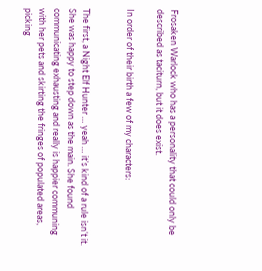Frosaken Warlock who has a personality that could only be described as taciturn, but it does exist.

In order of their birth a few of my characters:


The first, a Night Elf Hunter … yeah … it’s kind of a rule isn’t it. She was happy to step down as the main. She found communicating exhausting and really is happier communing with her pets and skirting the fringes of populated areas, picking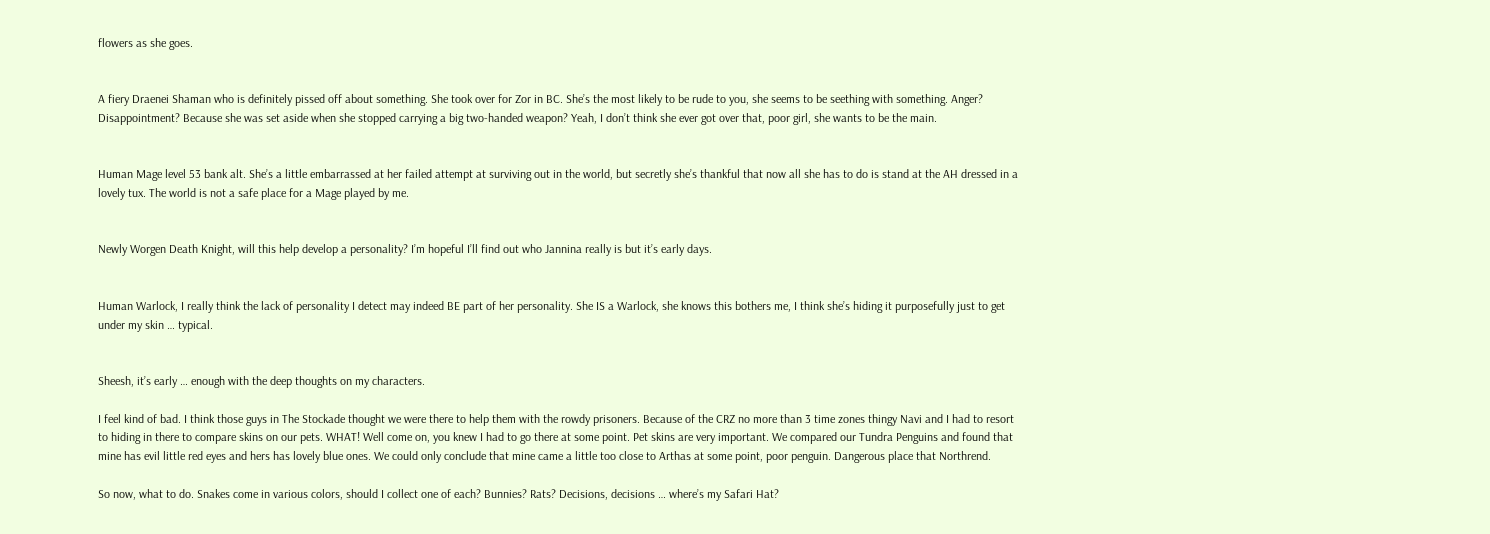flowers as she goes.


A fiery Draenei Shaman who is definitely pissed off about something. She took over for Zor in BC. She’s the most likely to be rude to you, she seems to be seething with something. Anger? Disappointment? Because she was set aside when she stopped carrying a big two-handed weapon? Yeah, I don’t think she ever got over that, poor girl, she wants to be the main.


Human Mage level 53 bank alt. She’s a little embarrassed at her failed attempt at surviving out in the world, but secretly she’s thankful that now all she has to do is stand at the AH dressed in a lovely tux. The world is not a safe place for a Mage played by me.


Newly Worgen Death Knight, will this help develop a personality? I’m hopeful I’ll find out who Jannina really is but it’s early days.


Human Warlock, I really think the lack of personality I detect may indeed BE part of her personality. She IS a Warlock, she knows this bothers me, I think she’s hiding it purposefully just to get under my skin … typical.


Sheesh, it’s early … enough with the deep thoughts on my characters.

I feel kind of bad. I think those guys in The Stockade thought we were there to help them with the rowdy prisoners. Because of the CRZ no more than 3 time zones thingy Navi and I had to resort to hiding in there to compare skins on our pets. WHAT! Well come on, you knew I had to go there at some point. Pet skins are very important. We compared our Tundra Penguins and found that mine has evil little red eyes and hers has lovely blue ones. We could only conclude that mine came a little too close to Arthas at some point, poor penguin. Dangerous place that Northrend.

So now, what to do. Snakes come in various colors, should I collect one of each? Bunnies? Rats? Decisions, decisions … where’s my Safari Hat?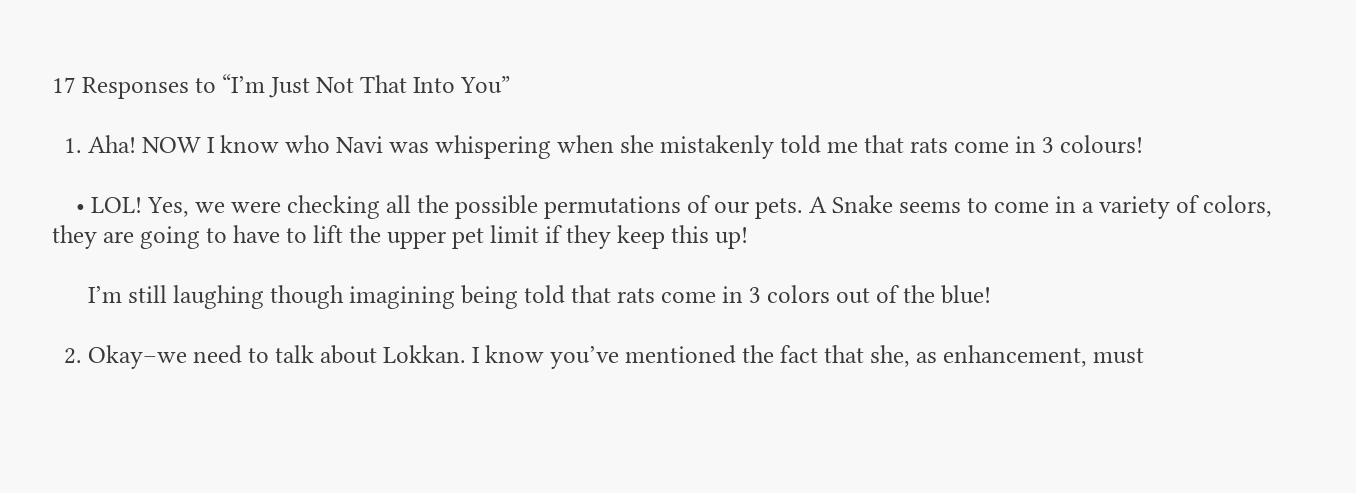17 Responses to “I’m Just Not That Into You”

  1. Aha! NOW I know who Navi was whispering when she mistakenly told me that rats come in 3 colours!

    • LOL! Yes, we were checking all the possible permutations of our pets. A Snake seems to come in a variety of colors, they are going to have to lift the upper pet limit if they keep this up!

      I’m still laughing though imagining being told that rats come in 3 colors out of the blue!

  2. Okay–we need to talk about Lokkan. I know you’ve mentioned the fact that she, as enhancement, must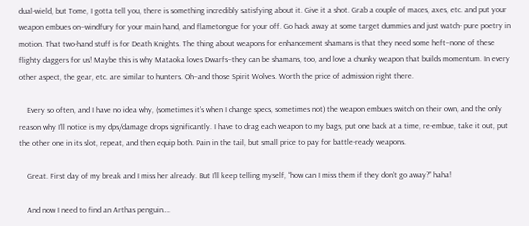dual-wield, but Tome, I gotta tell you, there is something incredibly satisfying about it. Give it a shot. Grab a couple of maces, axes, etc. and put your weapon embues on–windfury for your main hand, and flametongue for your off. Go hack away at some target dummies and just watch- pure poetry in motion. That two-hand stuff is for Death Knights. The thing about weapons for enhancement shamans is that they need some heft–none of these flighty daggers for us! Maybe this is why Mataoka loves Dwarfs–they can be shamans, too, and love a chunky weapon that builds momentum. In every other aspect, the gear, etc. are similar to hunters. Oh–and those Spirit Wolves. Worth the price of admission right there.

    Every so often, and I have no idea why, (sometimes it’s when I change specs, sometimes not) the weapon embues switch on their own, and the only reason why I’ll notice is my dps/damage drops significantly. I have to drag each weapon to my bags, put one back at a time, re-embue, take it out, put the other one in its slot, repeat, and then equip both. Pain in the tail, but small price to pay for battle-ready weapons.

    Great. First day of my break and I miss her already. But I’ll keep telling myself, “how can I miss them if they don’t go away?” haha!

    And now I need to find an Arthas penguin….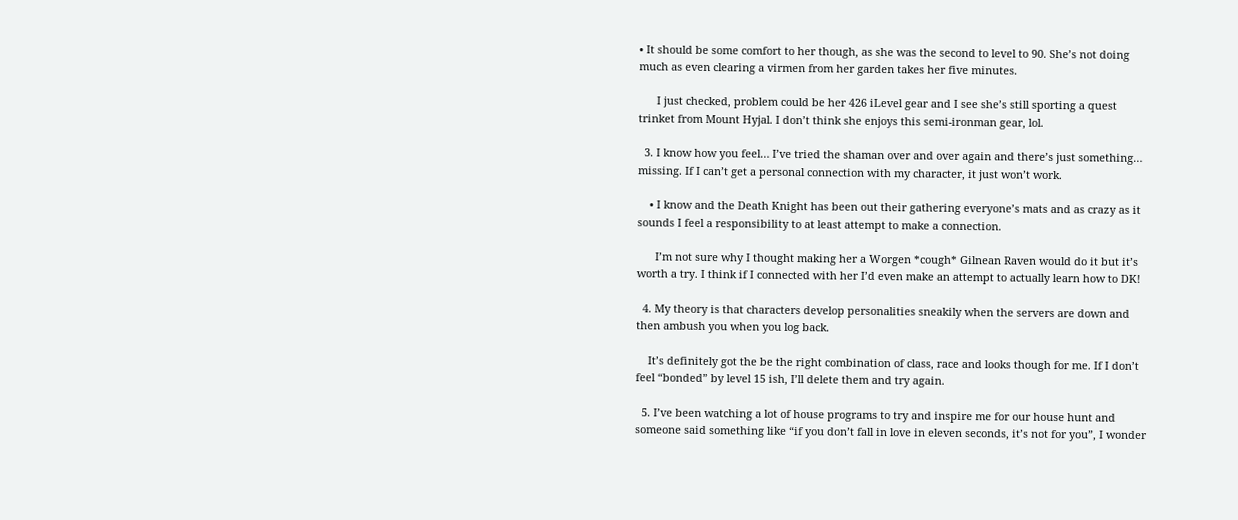• It should be some comfort to her though, as she was the second to level to 90. She’s not doing much as even clearing a virmen from her garden takes her five minutes.

      I just checked, problem could be her 426 iLevel gear and I see she’s still sporting a quest trinket from Mount Hyjal. I don’t think she enjoys this semi-ironman gear, lol.

  3. I know how you feel… I’ve tried the shaman over and over again and there’s just something… missing. If I can’t get a personal connection with my character, it just won’t work.

    • I know and the Death Knight has been out their gathering everyone’s mats and as crazy as it sounds I feel a responsibility to at least attempt to make a connection.

      I’m not sure why I thought making her a Worgen *cough* Gilnean Raven would do it but it’s worth a try. I think if I connected with her I’d even make an attempt to actually learn how to DK!

  4. My theory is that characters develop personalities sneakily when the servers are down and then ambush you when you log back.

    It’s definitely got the be the right combination of class, race and looks though for me. If I don’t feel “bonded” by level 15 ish, I’ll delete them and try again.

  5. I’ve been watching a lot of house programs to try and inspire me for our house hunt and someone said something like “if you don’t fall in love in eleven seconds, it’s not for you”, I wonder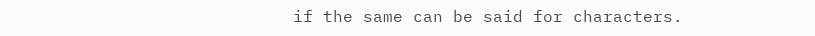if the same can be said for characters.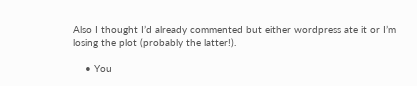Also I thought I’d already commented but either wordpress ate it or I’m losing the plot (probably the latter!).

    • You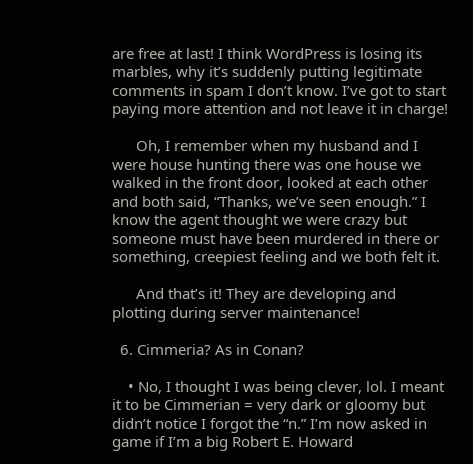are free at last! I think WordPress is losing its marbles, why it’s suddenly putting legitimate comments in spam I don’t know. I’ve got to start paying more attention and not leave it in charge!

      Oh, I remember when my husband and I were house hunting there was one house we walked in the front door, looked at each other and both said, “Thanks, we’ve seen enough.” I know the agent thought we were crazy but someone must have been murdered in there or something, creepiest feeling and we both felt it.

      And that’s it! They are developing and plotting during server maintenance!

  6. Cimmeria? As in Conan?

    • No, I thought I was being clever, lol. I meant it to be Cimmerian = very dark or gloomy but didn’t notice I forgot the “n.” I’m now asked in game if I’m a big Robert E. Howard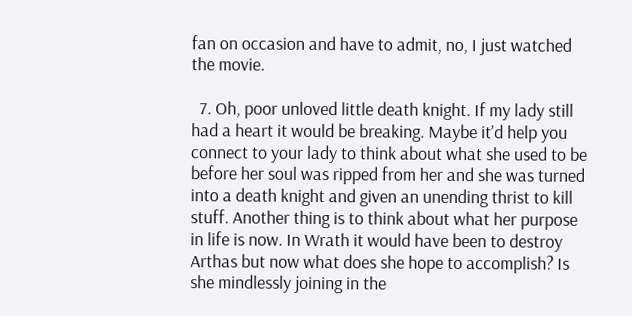fan on occasion and have to admit, no, I just watched the movie.

  7. Oh, poor unloved little death knight. If my lady still had a heart it would be breaking. Maybe it’d help you connect to your lady to think about what she used to be before her soul was ripped from her and she was turned into a death knight and given an unending thrist to kill stuff. Another thing is to think about what her purpose in life is now. In Wrath it would have been to destroy Arthas but now what does she hope to accomplish? Is she mindlessly joining in the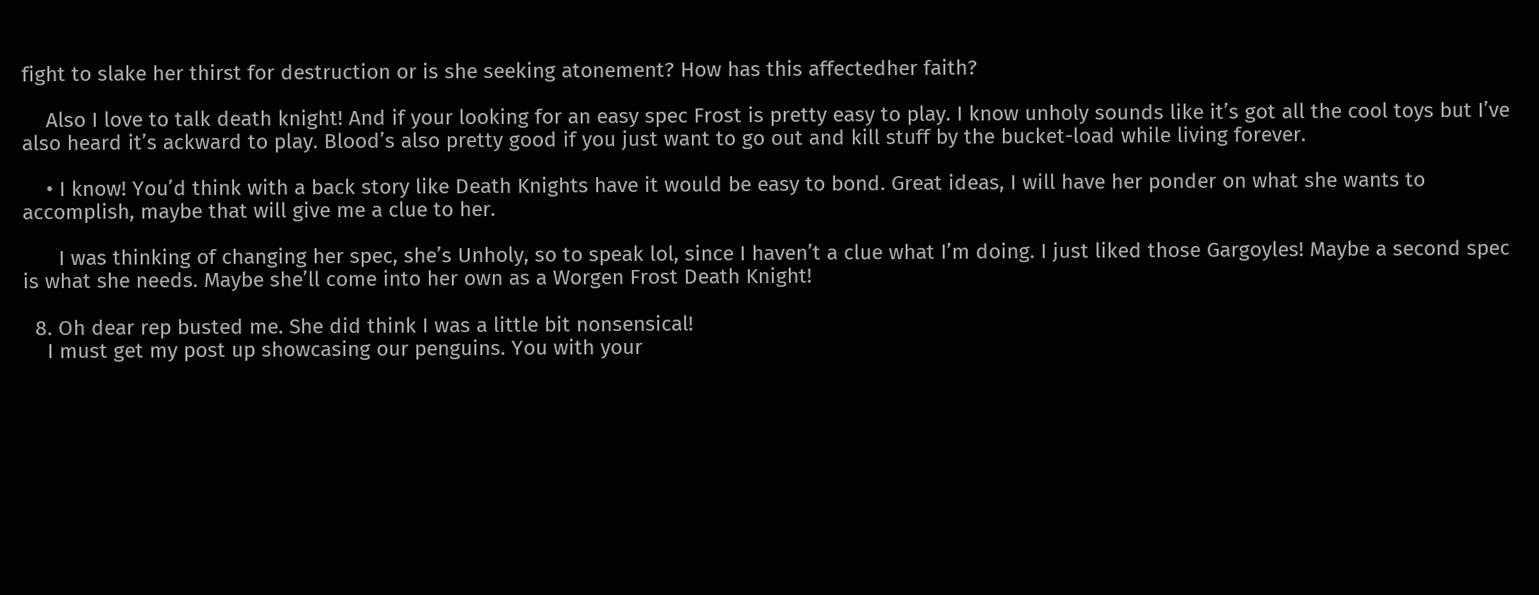fight to slake her thirst for destruction or is she seeking atonement? How has this affectedher faith?

    Also I love to talk death knight! And if your looking for an easy spec Frost is pretty easy to play. I know unholy sounds like it’s got all the cool toys but I’ve also heard it’s ackward to play. Blood’s also pretty good if you just want to go out and kill stuff by the bucket-load while living forever.

    • I know! You’d think with a back story like Death Knights have it would be easy to bond. Great ideas, I will have her ponder on what she wants to accomplish, maybe that will give me a clue to her.

      I was thinking of changing her spec, she’s Unholy, so to speak lol, since I haven’t a clue what I’m doing. I just liked those Gargoyles! Maybe a second spec is what she needs. Maybe she’ll come into her own as a Worgen Frost Death Knight!

  8. Oh dear rep busted me. She did think I was a little bit nonsensical!
    I must get my post up showcasing our penguins. You with your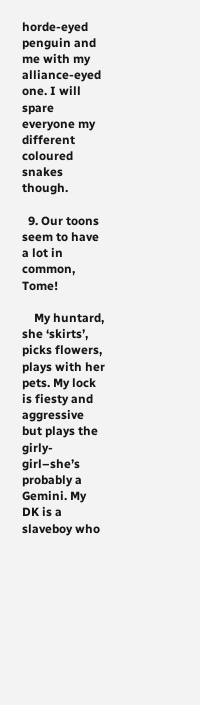horde-eyed penguin and me with my alliance-eyed one. I will spare everyone my different coloured snakes though.

  9. Our toons seem to have a lot in common, Tome!

    My huntard, she ‘skirts’, picks flowers, plays with her pets. My lock is fiesty and aggressive but plays the girly-girl–she’s probably a Gemini. My DK is a slaveboy who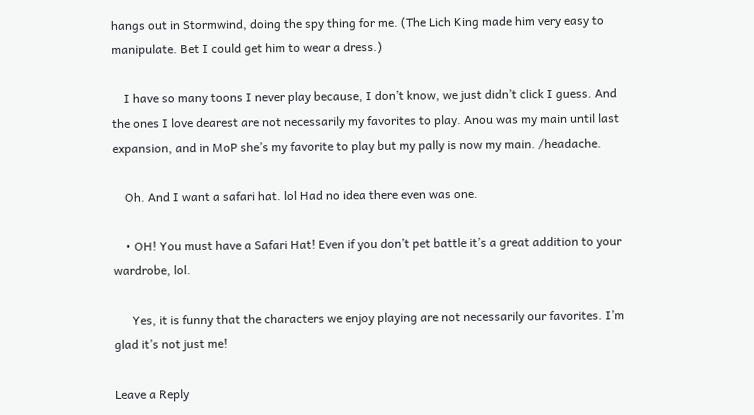hangs out in Stormwind, doing the spy thing for me. (The Lich King made him very easy to manipulate. Bet I could get him to wear a dress.)

    I have so many toons I never play because, I don’t know, we just didn’t click I guess. And the ones I love dearest are not necessarily my favorites to play. Anou was my main until last expansion, and in MoP she’s my favorite to play but my pally is now my main. /headache.

    Oh. And I want a safari hat. lol Had no idea there even was one.

    • OH! You must have a Safari Hat! Even if you don’t pet battle it’s a great addition to your wardrobe, lol.

      Yes, it is funny that the characters we enjoy playing are not necessarily our favorites. I’m glad it’s not just me!

Leave a Reply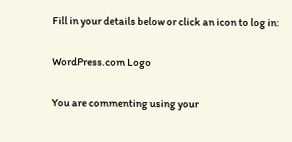Fill in your details below or click an icon to log in:

WordPress.com Logo

You are commenting using your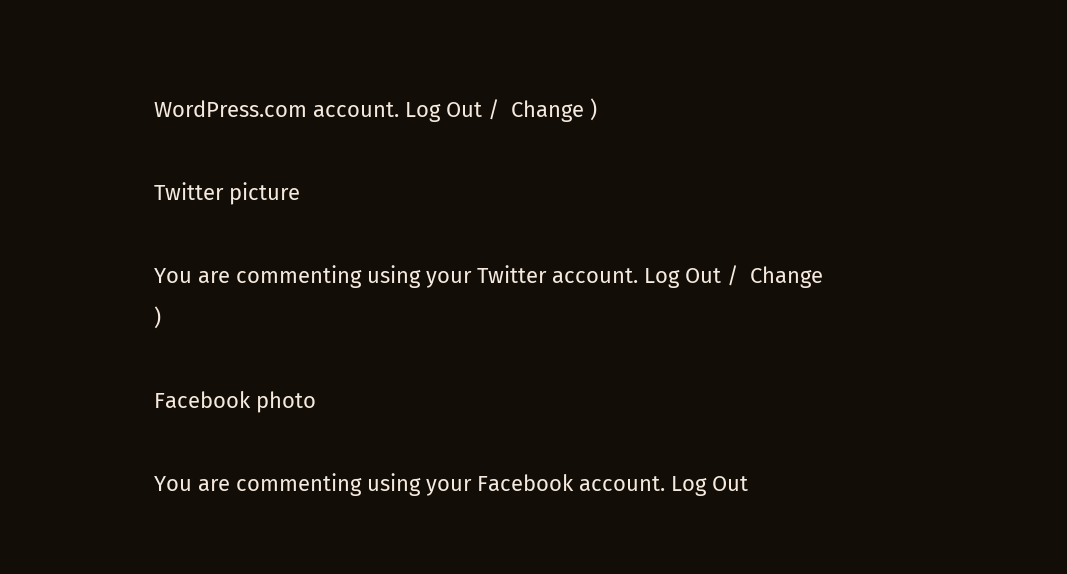WordPress.com account. Log Out /  Change )

Twitter picture

You are commenting using your Twitter account. Log Out /  Change )

Facebook photo

You are commenting using your Facebook account. Log Out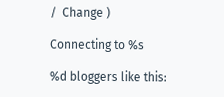/  Change )

Connecting to %s

%d bloggers like this: